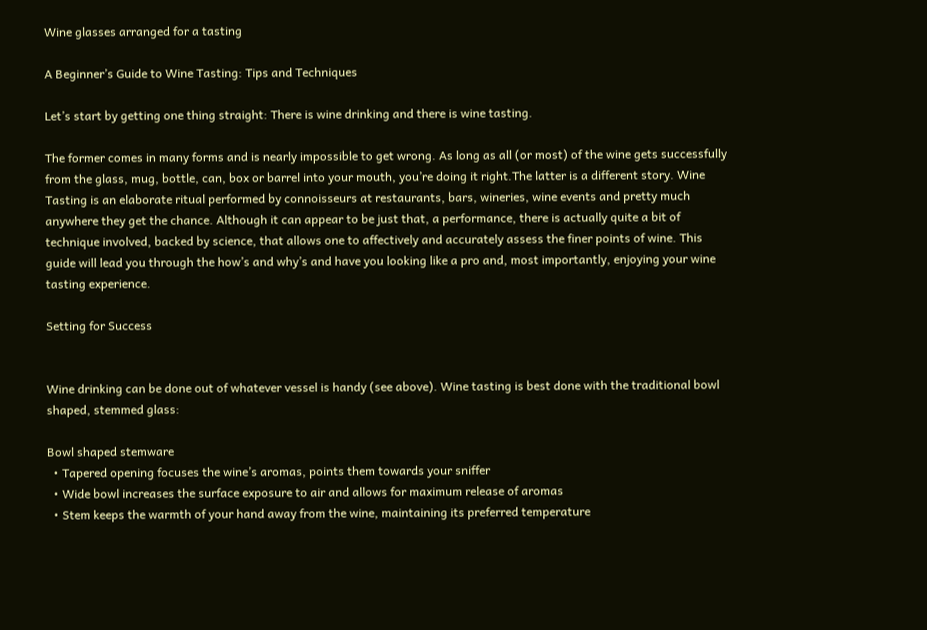Wine glasses arranged for a tasting

A Beginner’s Guide to Wine Tasting: Tips and Techniques

Let’s start by getting one thing straight: There is wine drinking and there is wine tasting.

The former comes in many forms and is nearly impossible to get wrong. As long as all (or most) of the wine gets successfully from the glass, mug, bottle, can, box or barrel into your mouth, you’re doing it right.The latter is a different story. Wine Tasting is an elaborate ritual performed by connoisseurs at restaurants, bars, wineries, wine events and pretty much anywhere they get the chance. Although it can appear to be just that, a performance, there is actually quite a bit of technique involved, backed by science, that allows one to affectively and accurately assess the finer points of wine. This guide will lead you through the how’s and why’s and have you looking like a pro and, most importantly, enjoying your wine tasting experience.

Setting for Success


Wine drinking can be done out of whatever vessel is handy (see above). Wine tasting is best done with the traditional bowl shaped, stemmed glass:

Bowl shaped stemware
  • Tapered opening focuses the wine’s aromas, points them towards your sniffer
  • Wide bowl increases the surface exposure to air and allows for maximum release of aromas
  • Stem keeps the warmth of your hand away from the wine, maintaining its preferred temperature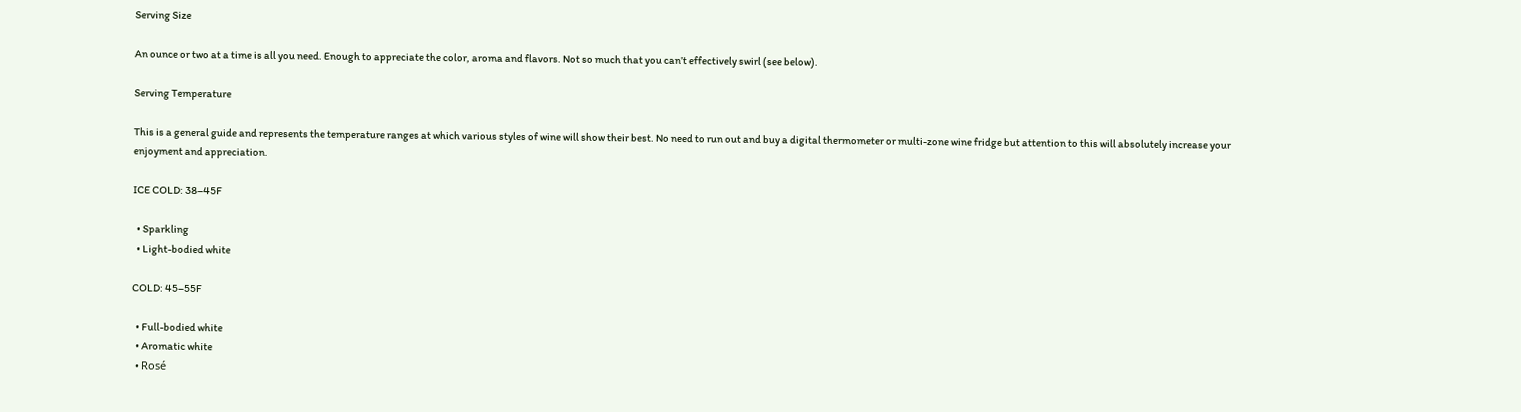Serving Size

An ounce or two at a time is all you need. Enough to appreciate the color, aroma and flavors. Not so much that you can’t effectively swirl (see below).

Serving Temperature

This is a general guide and represents the temperature ranges at which various styles of wine will show their best. No need to run out and buy a digital thermometer or multi-zone wine fridge but attention to this will absolutely increase your enjoyment and appreciation.

ICE COLD: 38–45F

  • Sparkling
  • Light-bodied white

COLD: 45–55F

  • Full-bodied white
  • Aromatic white
  • Rosé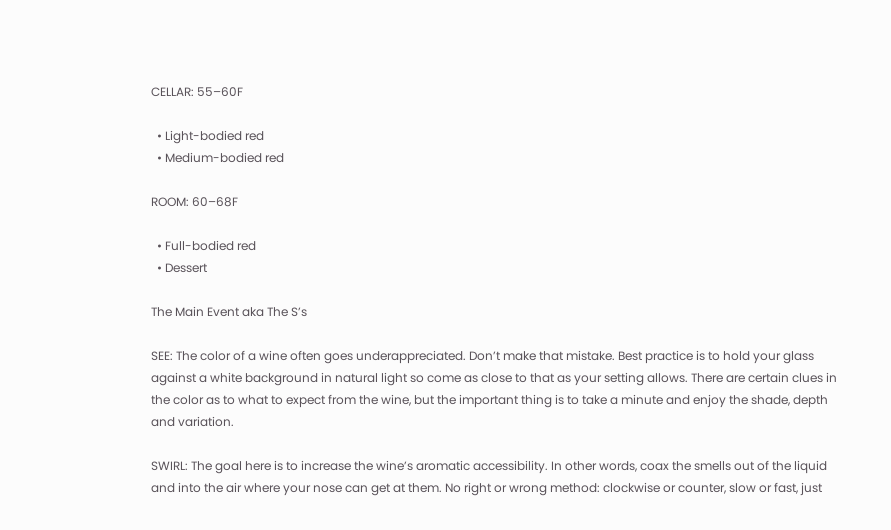CELLAR: 55–60F

  • Light-bodied red
  • Medium-bodied red

ROOM: 60–68F

  • Full-bodied red
  • Dessert

The Main Event aka The S’s

SEE: The color of a wine often goes underappreciated. Don’t make that mistake. Best practice is to hold your glass against a white background in natural light so come as close to that as your setting allows. There are certain clues in the color as to what to expect from the wine, but the important thing is to take a minute and enjoy the shade, depth and variation.

SWIRL: The goal here is to increase the wine’s aromatic accessibility. In other words, coax the smells out of the liquid and into the air where your nose can get at them. No right or wrong method: clockwise or counter, slow or fast, just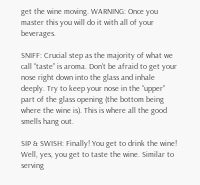get the wine moving. WARNING: Once you master this you will do it with all of your beverages.

SNIFF: Crucial step as the majority of what we call “taste” is aroma. Don’t be afraid to get your nose right down into the glass and inhale deeply. Try to keep your nose in the “upper” part of the glass opening (the bottom being where the wine is). This is where all the good smells hang out.

SIP & SWISH: Finally! You get to drink the wine! Well, yes, you get to taste the wine. Similar to serving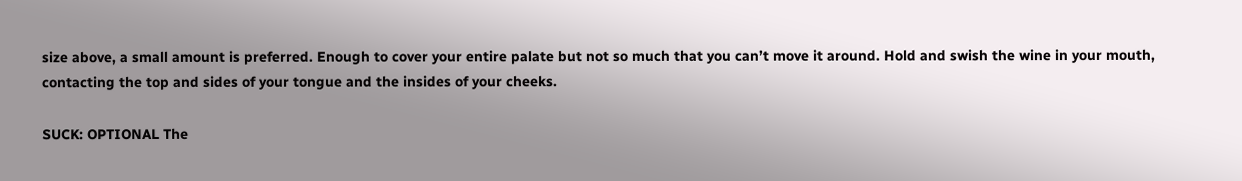size above, a small amount is preferred. Enough to cover your entire palate but not so much that you can’t move it around. Hold and swish the wine in your mouth, contacting the top and sides of your tongue and the insides of your cheeks.

SUCK: OPTIONAL The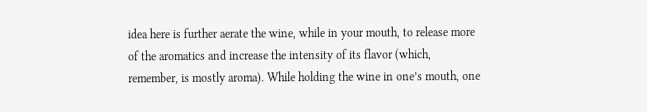idea here is further aerate the wine, while in your mouth, to release more of the aromatics and increase the intensity of its flavor (which, remember, is mostly aroma). While holding the wine in one’s mouth, one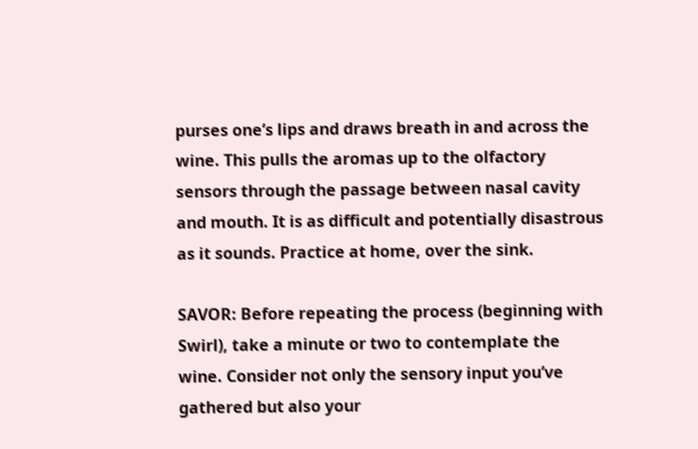purses one’s lips and draws breath in and across the wine. This pulls the aromas up to the olfactory sensors through the passage between nasal cavity and mouth. It is as difficult and potentially disastrous as it sounds. Practice at home, over the sink.

SAVOR: Before repeating the process (beginning with Swirl), take a minute or two to contemplate the wine. Consider not only the sensory input you’ve gathered but also your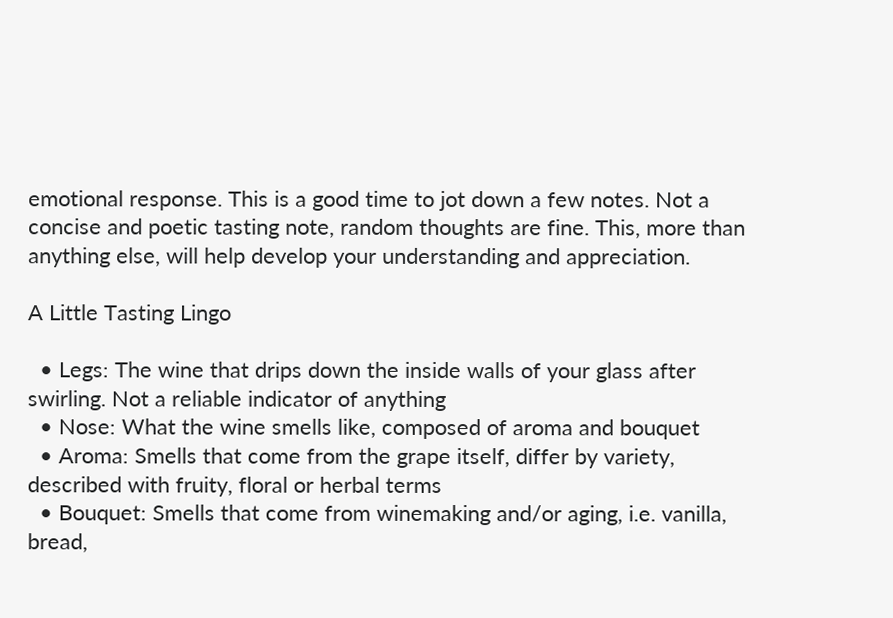emotional response. This is a good time to jot down a few notes. Not a concise and poetic tasting note, random thoughts are fine. This, more than anything else, will help develop your understanding and appreciation.

A Little Tasting Lingo

  • Legs: The wine that drips down the inside walls of your glass after swirling. Not a reliable indicator of anything
  • Nose: What the wine smells like, composed of aroma and bouquet
  • Aroma: Smells that come from the grape itself, differ by variety, described with fruity, floral or herbal terms
  • Bouquet: Smells that come from winemaking and/or aging, i.e. vanilla, bread,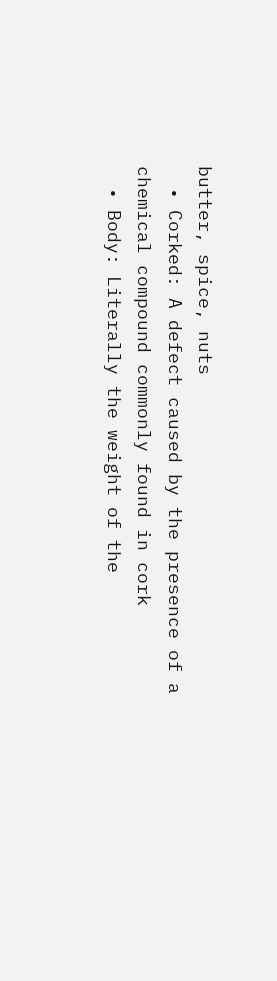butter, spice, nuts
  • Corked: A defect caused by the presence of a chemical compound commonly found in cork
  • Body: Literally the weight of the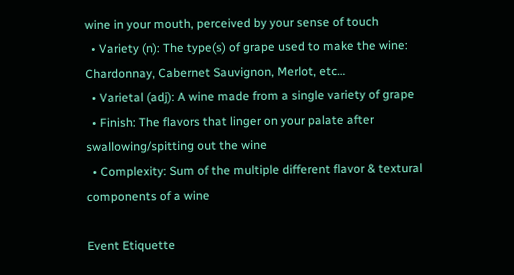wine in your mouth, perceived by your sense of touch
  • Variety (n): The type(s) of grape used to make the wine: Chardonnay, Cabernet Sauvignon, Merlot, etc…
  • Varietal (adj): A wine made from a single variety of grape
  • Finish: The flavors that linger on your palate after swallowing/spitting out the wine
  • Complexity: Sum of the multiple different flavor & textural components of a wine

Event Etiquette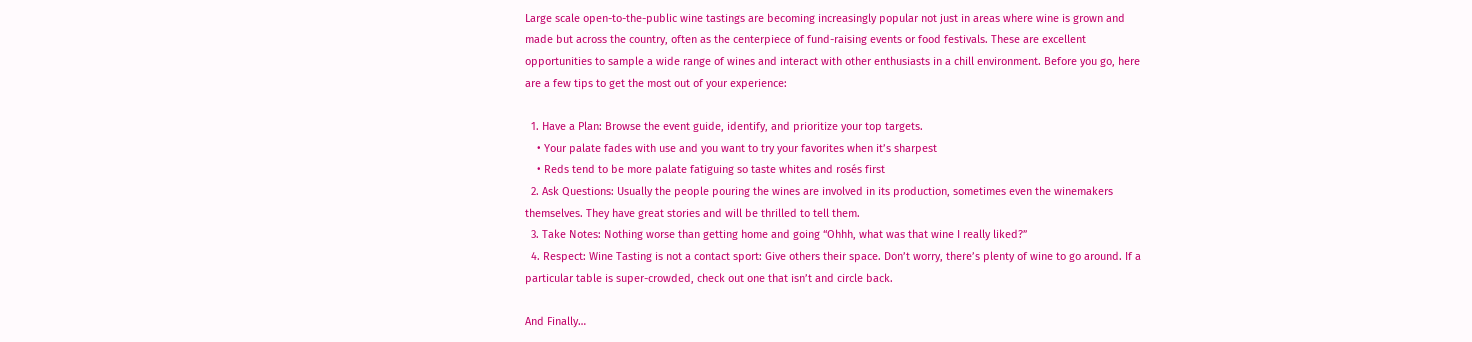Large scale open-to-the-public wine tastings are becoming increasingly popular not just in areas where wine is grown and made but across the country, often as the centerpiece of fund-raising events or food festivals. These are excellent opportunities to sample a wide range of wines and interact with other enthusiasts in a chill environment. Before you go, here are a few tips to get the most out of your experience:

  1. Have a Plan: Browse the event guide, identify, and prioritize your top targets.
    • Your palate fades with use and you want to try your favorites when it’s sharpest
    • Reds tend to be more palate fatiguing so taste whites and rosés first
  2. Ask Questions: Usually the people pouring the wines are involved in its production, sometimes even the winemakers themselves. They have great stories and will be thrilled to tell them.
  3. Take Notes: Nothing worse than getting home and going “Ohhh, what was that wine I really liked?”
  4. Respect: Wine Tasting is not a contact sport: Give others their space. Don’t worry, there’s plenty of wine to go around. If a particular table is super-crowded, check out one that isn’t and circle back.

And Finally…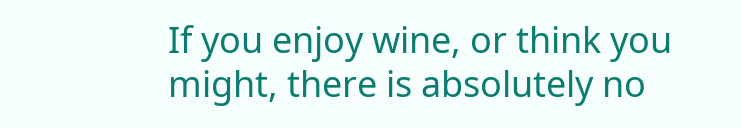If you enjoy wine, or think you might, there is absolutely no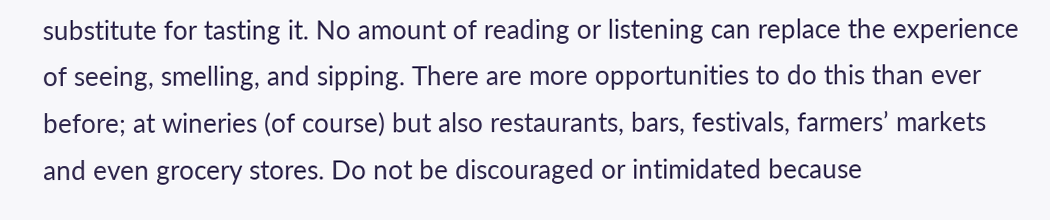substitute for tasting it. No amount of reading or listening can replace the experience of seeing, smelling, and sipping. There are more opportunities to do this than ever before; at wineries (of course) but also restaurants, bars, festivals, farmers’ markets and even grocery stores. Do not be discouraged or intimidated because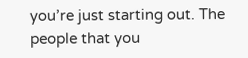you’re just starting out. The people that you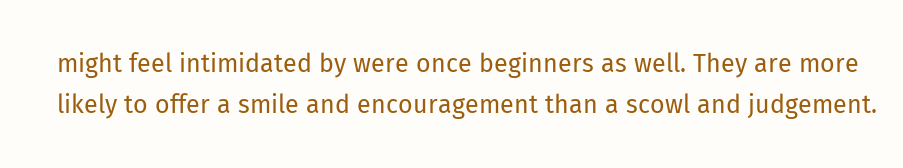might feel intimidated by were once beginners as well. They are more likely to offer a smile and encouragement than a scowl and judgement.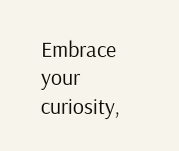Embrace your curiosity,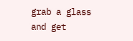grab a glass and get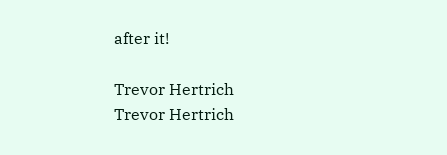after it!

Trevor Hertrich
Trevor Hertrich